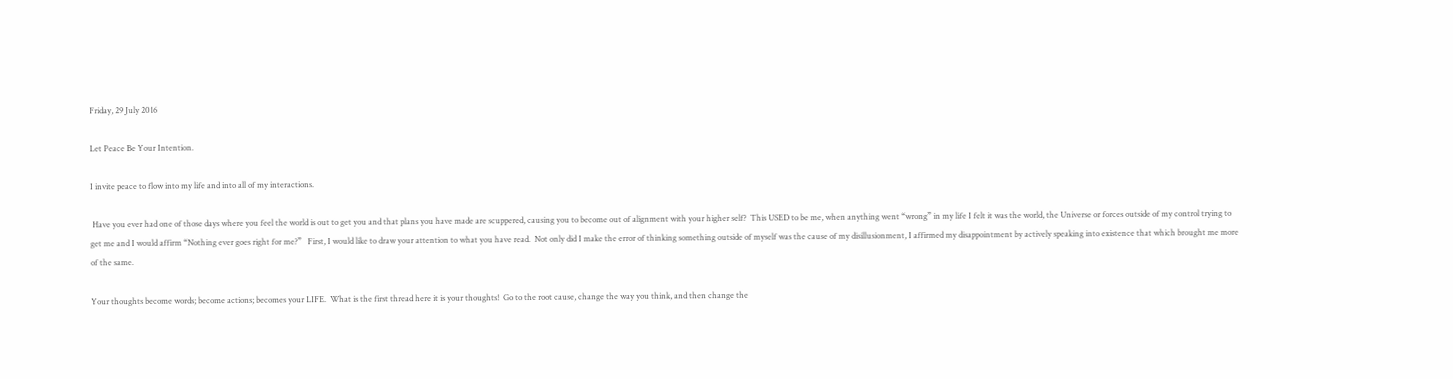Friday, 29 July 2016

Let Peace Be Your Intention.

I invite peace to flow into my life and into all of my interactions.

 Have you ever had one of those days where you feel the world is out to get you and that plans you have made are scuppered, causing you to become out of alignment with your higher self?  This USED to be me, when anything went “wrong” in my life I felt it was the world, the Universe or forces outside of my control trying to get me and I would affirm “Nothing ever goes right for me?”   First, I would like to draw your attention to what you have read.  Not only did I make the error of thinking something outside of myself was the cause of my disillusionment, I affirmed my disappointment by actively speaking into existence that which brought me more of the same.

Your thoughts become words; become actions; becomes your LIFE.  What is the first thread here it is your thoughts!  Go to the root cause, change the way you think, and then change the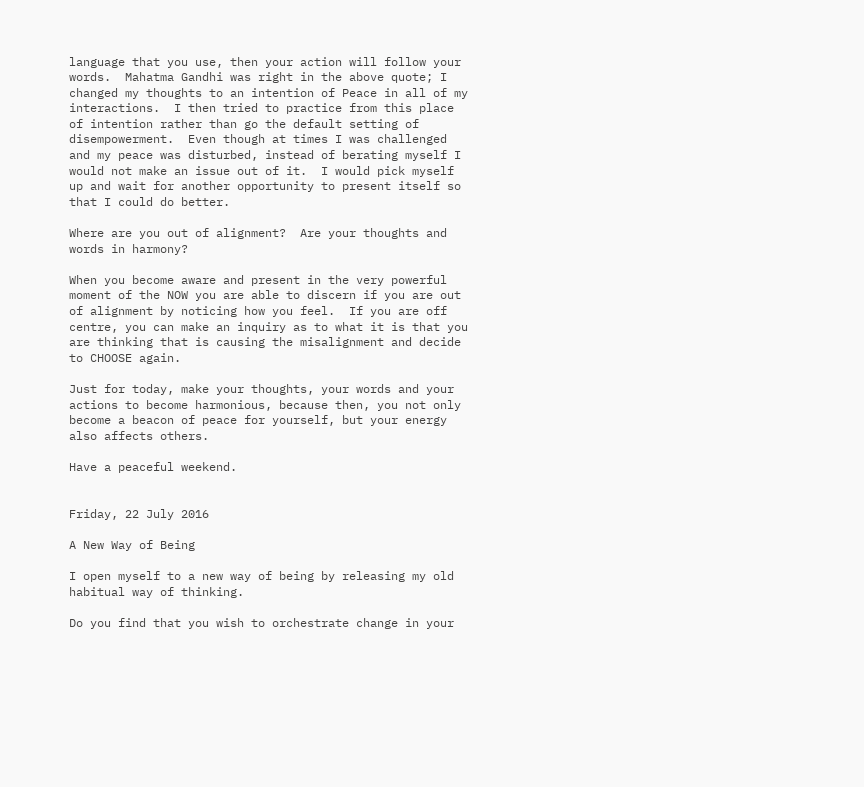language that you use, then your action will follow your words.  Mahatma Gandhi was right in the above quote; I changed my thoughts to an intention of Peace in all of my interactions.  I then tried to practice from this place of intention rather than go the default setting of disempowerment.  Even though at times I was challenged and my peace was disturbed, instead of berating myself I would not make an issue out of it.  I would pick myself up and wait for another opportunity to present itself so that I could do better.

Where are you out of alignment?  Are your thoughts and words in harmony?

When you become aware and present in the very powerful moment of the NOW you are able to discern if you are out of alignment by noticing how you feel.  If you are off centre, you can make an inquiry as to what it is that you are thinking that is causing the misalignment and decide to CHOOSE again.

Just for today, make your thoughts, your words and your actions to become harmonious, because then, you not only become a beacon of peace for yourself, but your energy also affects others.

Have a peaceful weekend.


Friday, 22 July 2016

A New Way of Being

I open myself to a new way of being by releasing my old habitual way of thinking.

Do you find that you wish to orchestrate change in your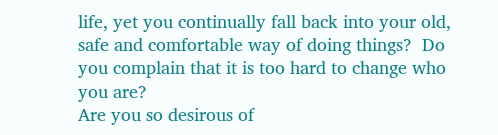life, yet you continually fall back into your old, safe and comfortable way of doing things?  Do you complain that it is too hard to change who you are?
Are you so desirous of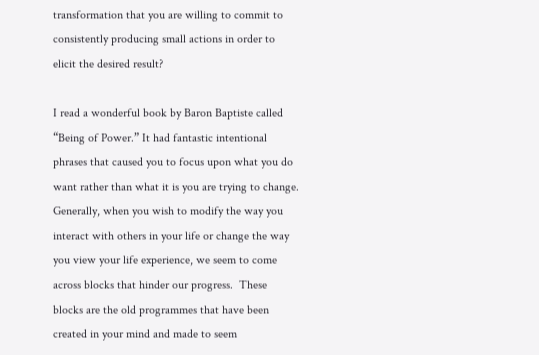transformation that you are willing to commit to consistently producing small actions in order to elicit the desired result?

I read a wonderful book by Baron Baptiste called “Being of Power.” It had fantastic intentional phrases that caused you to focus upon what you do want rather than what it is you are trying to change.  Generally, when you wish to modify the way you interact with others in your life or change the way you view your life experience, we seem to come across blocks that hinder our progress.  These blocks are the old programmes that have been created in your mind and made to seem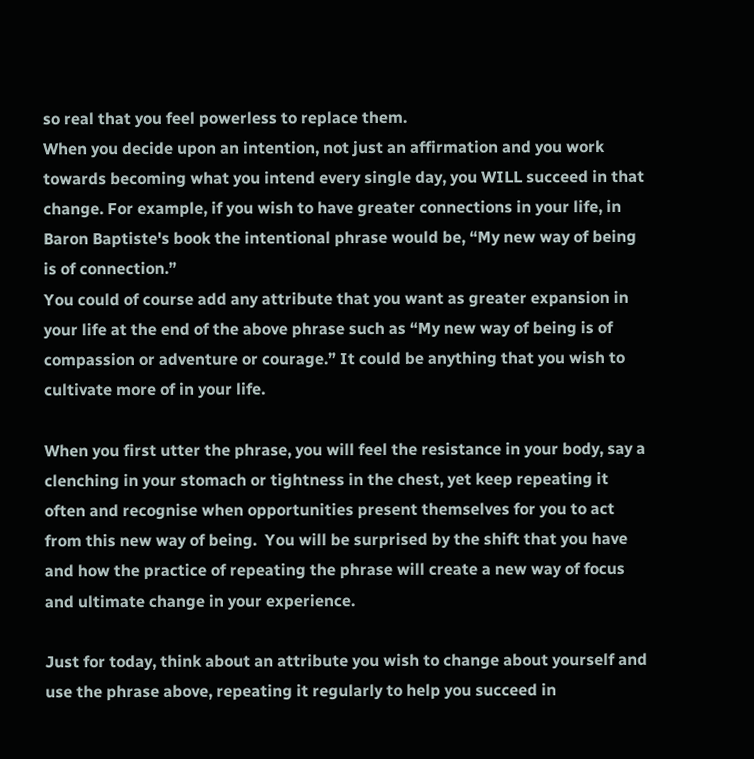so real that you feel powerless to replace them.
When you decide upon an intention, not just an affirmation and you work towards becoming what you intend every single day, you WILL succeed in that change. For example, if you wish to have greater connections in your life, in Baron Baptiste's book the intentional phrase would be, “My new way of being is of connection.”
You could of course add any attribute that you want as greater expansion in your life at the end of the above phrase such as “My new way of being is of compassion or adventure or courage.” It could be anything that you wish to cultivate more of in your life.

When you first utter the phrase, you will feel the resistance in your body, say a clenching in your stomach or tightness in the chest, yet keep repeating it often and recognise when opportunities present themselves for you to act from this new way of being.  You will be surprised by the shift that you have and how the practice of repeating the phrase will create a new way of focus and ultimate change in your experience.

Just for today, think about an attribute you wish to change about yourself and use the phrase above, repeating it regularly to help you succeed in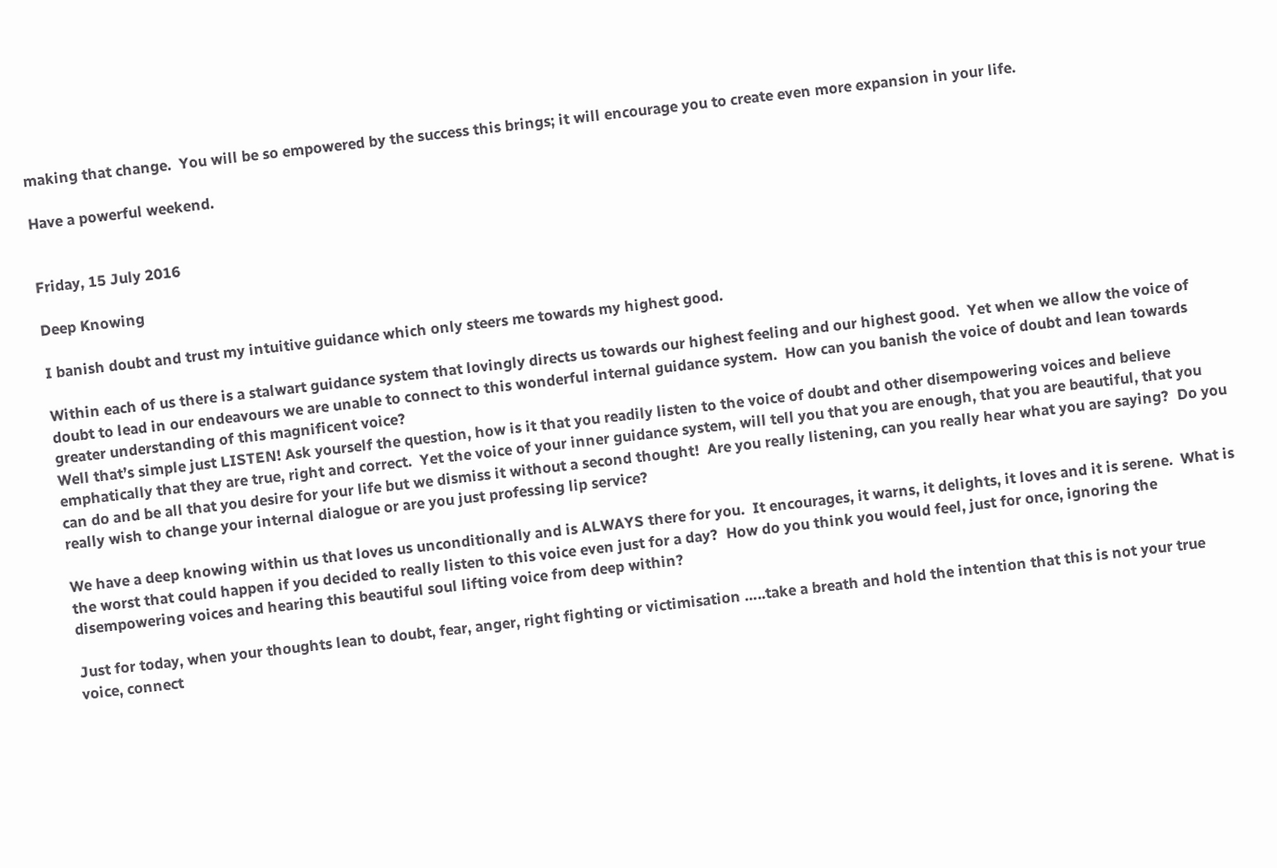making that change.  You will be so empowered by the success this brings; it will encourage you to create even more expansion in your life.

Have a powerful weekend.


Friday, 15 July 2016

Deep Knowing

I banish doubt and trust my intuitive guidance which only steers me towards my highest good.

Within each of us there is a stalwart guidance system that lovingly directs us towards our highest feeling and our highest good.  Yet when we allow the voice of doubt to lead in our endeavours we are unable to connect to this wonderful internal guidance system.  How can you banish the voice of doubt and lean towards greater understanding of this magnificent voice?
Well that’s simple just LISTEN! Ask yourself the question, how is it that you readily listen to the voice of doubt and other disempowering voices and believe emphatically that they are true, right and correct.  Yet the voice of your inner guidance system, will tell you that you are enough, that you are beautiful, that you can do and be all that you desire for your life but we dismiss it without a second thought!  Are you really listening, can you really hear what you are saying?  Do you really wish to change your internal dialogue or are you just professing lip service?

We have a deep knowing within us that loves us unconditionally and is ALWAYS there for you.  It encourages, it warns, it delights, it loves and it is serene.  What is the worst that could happen if you decided to really listen to this voice even just for a day?  How do you think you would feel, just for once, ignoring the disempowering voices and hearing this beautiful soul lifting voice from deep within?

Just for today, when your thoughts lean to doubt, fear, anger, right fighting or victimisation …..take a breath and hold the intention that this is not your true voice, connect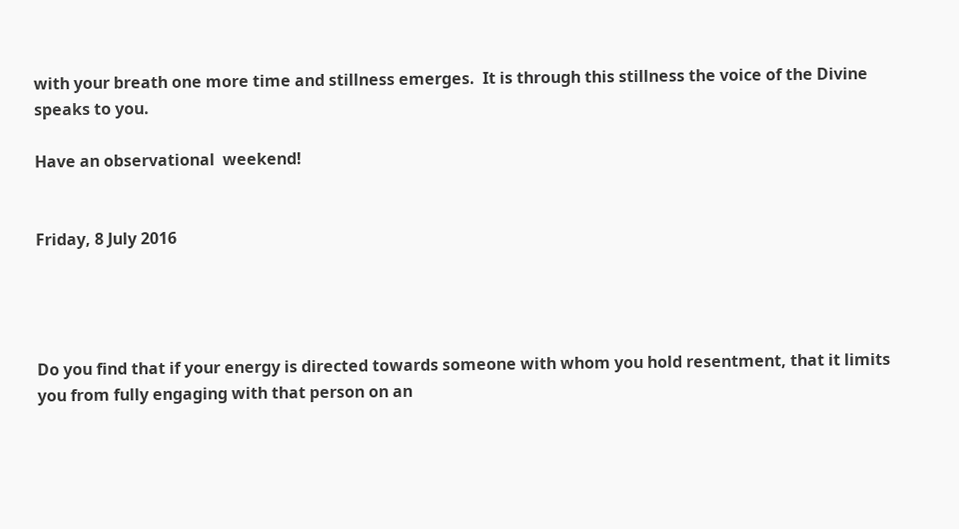with your breath one more time and stillness emerges.  It is through this stillness the voice of the Divine speaks to you.

Have an observational  weekend!


Friday, 8 July 2016




Do you find that if your energy is directed towards someone with whom you hold resentment, that it limits you from fully engaging with that person on an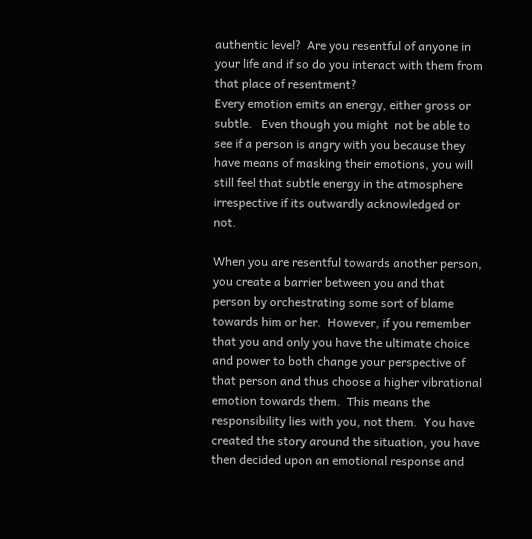authentic level?  Are you resentful of anyone in your life and if so do you interact with them from that place of resentment?
Every emotion emits an energy, either gross or subtle.   Even though you might  not be able to see if a person is angry with you because they have means of masking their emotions, you will still feel that subtle energy in the atmosphere irrespective if its outwardly acknowledged or not.

When you are resentful towards another person, you create a barrier between you and that person by orchestrating some sort of blame towards him or her.  However, if you remember that you and only you have the ultimate choice and power to both change your perspective of that person and thus choose a higher vibrational emotion towards them.  This means the responsibility lies with you, not them.  You have created the story around the situation, you have then decided upon an emotional response and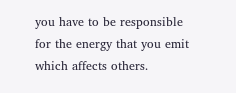you have to be responsible for the energy that you emit which affects others.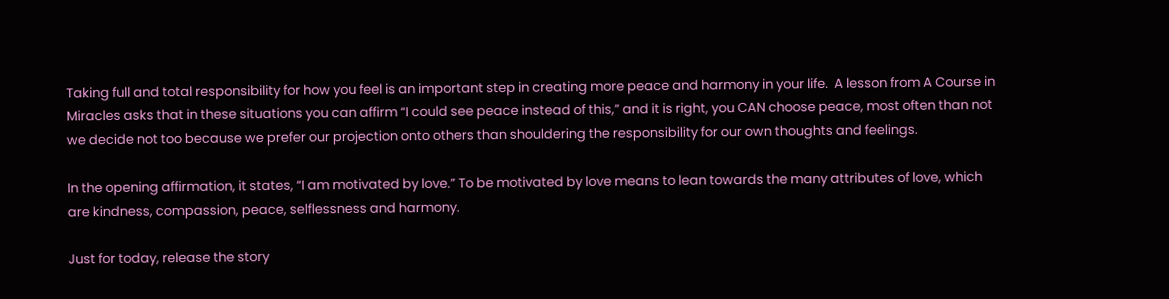Taking full and total responsibility for how you feel is an important step in creating more peace and harmony in your life.  A lesson from A Course in Miracles asks that in these situations you can affirm “I could see peace instead of this,” and it is right, you CAN choose peace, most often than not we decide not too because we prefer our projection onto others than shouldering the responsibility for our own thoughts and feelings.

In the opening affirmation, it states, “I am motivated by love.” To be motivated by love means to lean towards the many attributes of love, which are kindness, compassion, peace, selflessness and harmony.

Just for today, release the story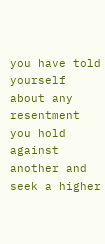you have told yourself about any resentment you hold against another and seek a higher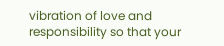vibration of love and responsibility so that your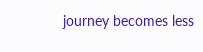journey becomes less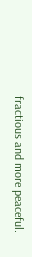fractious and more peaceful.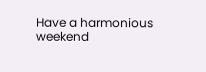Have a harmonious weekend